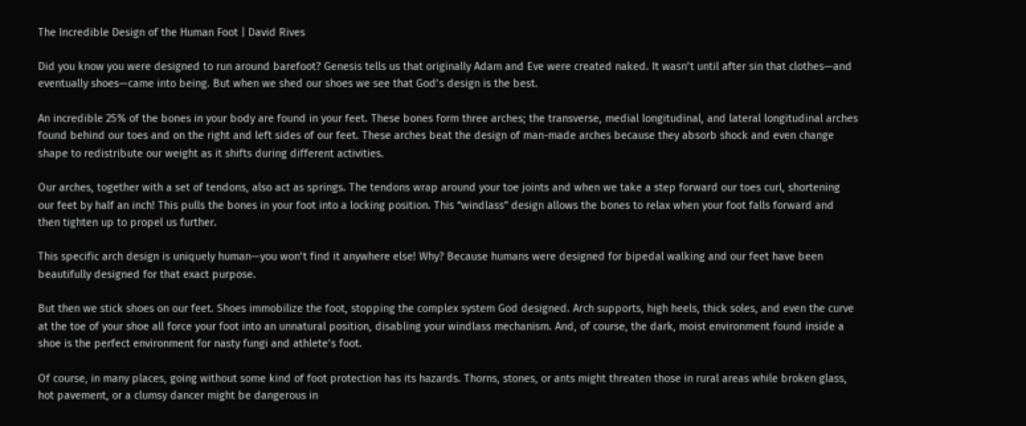The Incredible Design of the Human Foot | David Rives

Did you know you were designed to run around barefoot? Genesis tells us that originally Adam and Eve were created naked. It wasn’t until after sin that clothes—and eventually shoes—came into being. But when we shed our shoes we see that God’s design is the best.

An incredible 25% of the bones in your body are found in your feet. These bones form three arches; the transverse, medial longitudinal, and lateral longitudinal arches found behind our toes and on the right and left sides of our feet. These arches beat the design of man-made arches because they absorb shock and even change shape to redistribute our weight as it shifts during different activities.

Our arches, together with a set of tendons, also act as springs. The tendons wrap around your toe joints and when we take a step forward our toes curl, shortening our feet by half an inch! This pulls the bones in your foot into a locking position. This “windlass” design allows the bones to relax when your foot falls forward and then tighten up to propel us further.

This specific arch design is uniquely human—you won’t find it anywhere else! Why? Because humans were designed for bipedal walking and our feet have been beautifully designed for that exact purpose.

But then we stick shoes on our feet. Shoes immobilize the foot, stopping the complex system God designed. Arch supports, high heels, thick soles, and even the curve at the toe of your shoe all force your foot into an unnatural position, disabling your windlass mechanism. And, of course, the dark, moist environment found inside a shoe is the perfect environment for nasty fungi and athlete’s foot.

Of course, in many places, going without some kind of foot protection has its hazards. Thorns, stones, or ants might threaten those in rural areas while broken glass, hot pavement, or a clumsy dancer might be dangerous in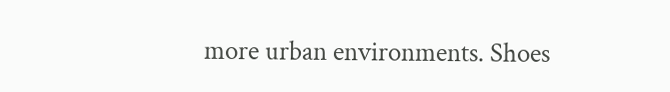more urban environments. Shoes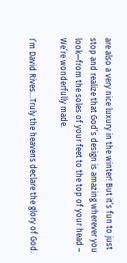are also a very nice luxury in the winter! But it’s fun to just stop and realize that God’s design is amazing wherever you look—from the soles of your feet to the top of your head – We’re wonderfully made.

I’m David Rives…Truly the heavens declare the glory of God.